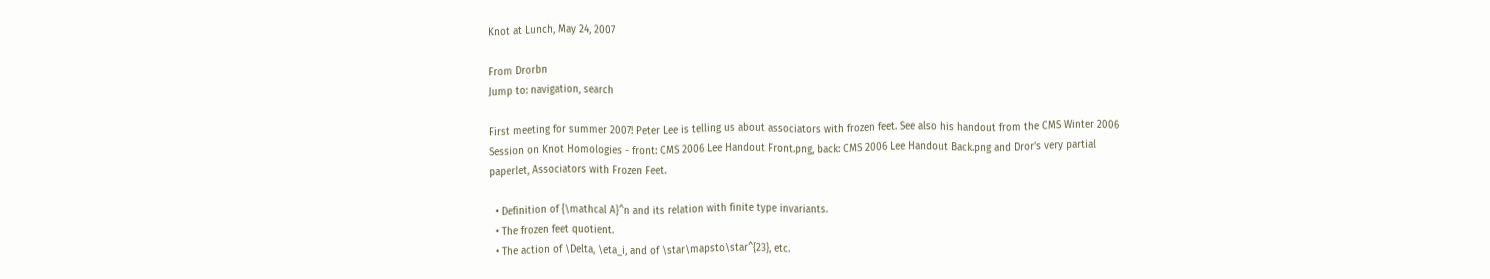Knot at Lunch, May 24, 2007

From Drorbn
Jump to: navigation, search

First meeting for summer 2007! Peter Lee is telling us about associators with frozen feet. See also his handout from the CMS Winter 2006 Session on Knot Homologies - front: CMS 2006 Lee Handout Front.png, back: CMS 2006 Lee Handout Back.png and Dror's very partial paperlet, Associators with Frozen Feet.

  • Definition of {\mathcal A}^n and its relation with finite type invariants.
  • The frozen feet quotient.
  • The action of \Delta, \eta_i, and of \star\mapsto\star^{23}, etc.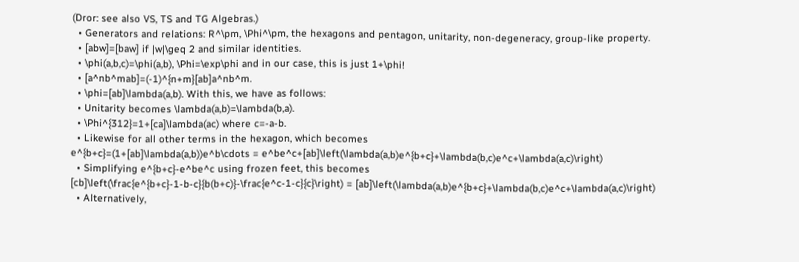(Dror: see also VS, TS and TG Algebras.)
  • Generators and relations: R^\pm, \Phi^\pm, the hexagons and pentagon, unitarity, non-degeneracy, group-like property.
  • [abw]=[baw] if |w|\geq 2 and similar identities.
  • \phi(a,b,c)=\phi(a,b), \Phi=\exp\phi and in our case, this is just 1+\phi!
  • [a^nb^mab]=(-1)^{n+m}[ab]a^nb^m.
  • \phi=[ab]\lambda(a,b). With this, we have as follows:
  • Unitarity becomes \lambda(a,b)=\lambda(b,a).
  • \Phi^{312}=1+[ca]\lambda(ac) where c=-a-b.
  • Likewise for all other terms in the hexagon, which becomes
e^{b+c}=(1+[ab]\lambda(a,b))e^b\cdots = e^be^c+[ab]\left(\lambda(a,b)e^{b+c}+\lambda(b,c)e^c+\lambda(a,c)\right)
  • Simplifying e^{b+c}-e^be^c using frozen feet, this becomes
[cb]\left(\frac{e^{b+c}-1-b-c}{b(b+c)}-\frac{e^c-1-c}{c}\right) = [ab]\left(\lambda(a,b)e^{b+c}+\lambda(b,c)e^c+\lambda(a,c)\right)
  • Alternatively,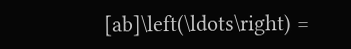[ab]\left(\ldots\right) =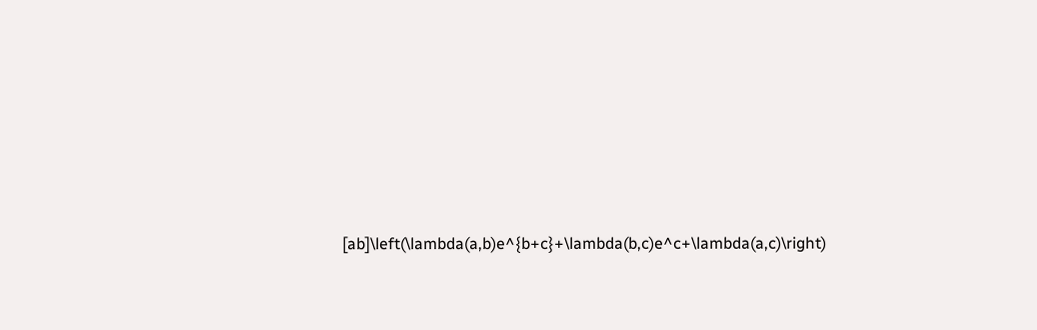[ab]\left(\lambda(a,b)e^{b+c}+\lambda(b,c)e^c+\lambda(a,c)\right)